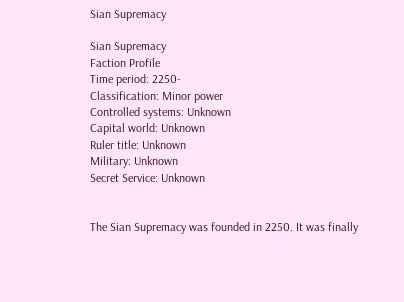Sian Supremacy

Sian Supremacy
Faction Profile
Time period: 2250-
Classification: Minor power
Controlled systems: Unknown
Capital world: Unknown
Ruler title: Unknown
Military: Unknown
Secret Service: Unknown


The Sian Supremacy was founded in 2250. It was finally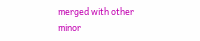merged with other minor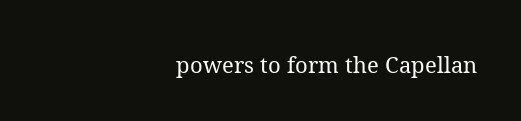powers to form the Capellan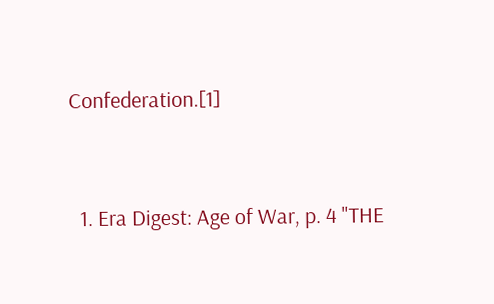Confederation.[1]


  1. Era Digest: Age of War, p. 4 "THE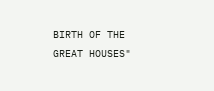BIRTH OF THE GREAT HOUSES"